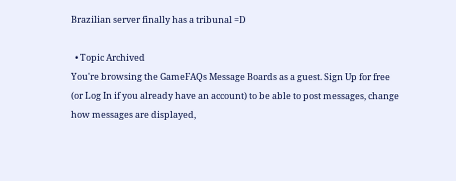Brazilian server finally has a tribunal =D

  • Topic Archived
You're browsing the GameFAQs Message Boards as a guest. Sign Up for free (or Log In if you already have an account) to be able to post messages, change how messages are displayed,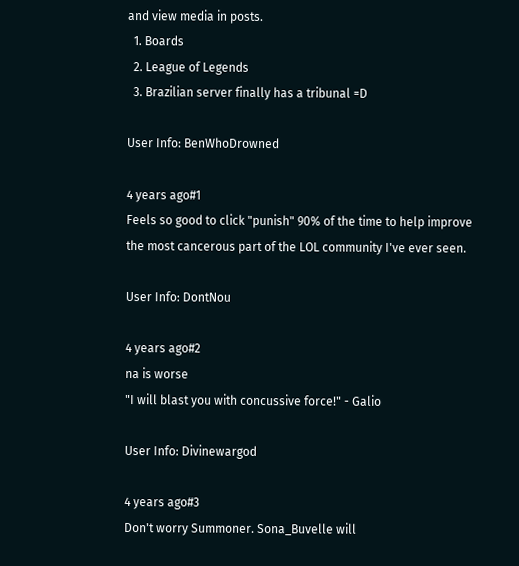and view media in posts.
  1. Boards
  2. League of Legends
  3. Brazilian server finally has a tribunal =D

User Info: BenWhoDrowned

4 years ago#1
Feels so good to click "punish" 90% of the time to help improve the most cancerous part of the LOL community I've ever seen.

User Info: DontNou

4 years ago#2
na is worse
"I will blast you with concussive force!" - Galio

User Info: Divinewargod

4 years ago#3
Don't worry Summoner. Sona_Buvelle will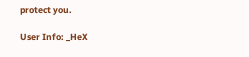protect you.

User Info: _HeX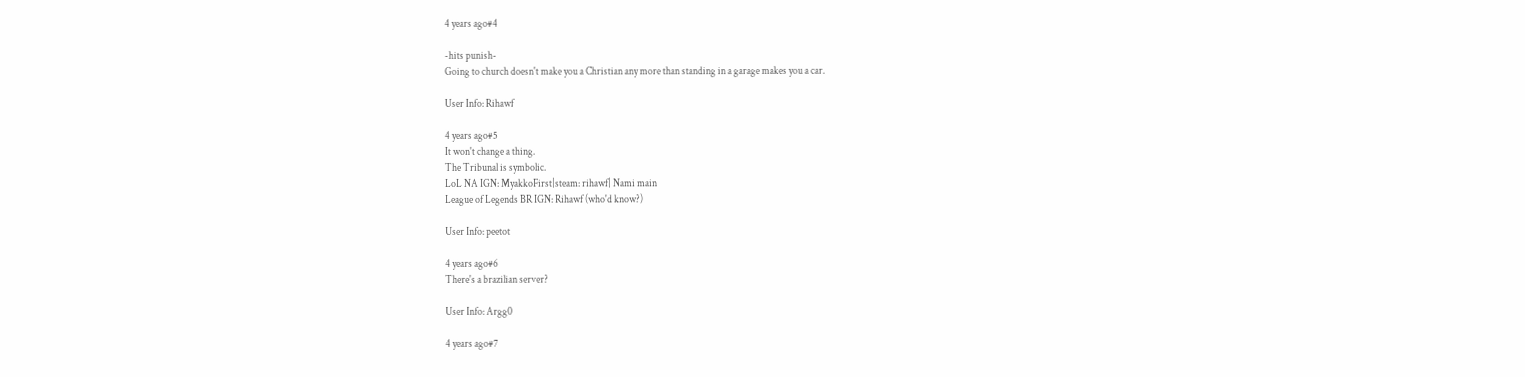4 years ago#4

-hits punish-
Going to church doesn't make you a Christian any more than standing in a garage makes you a car.

User Info: Rihawf

4 years ago#5
It won't change a thing.
The Tribunal is symbolic.
LoL NA IGN: MyakkoFirst|steam: rihawf| Nami main
League of Legends BR IGN: Rihawf (who'd know?)

User Info: peetot

4 years ago#6
There's a brazilian server?

User Info: Argg0

4 years ago#7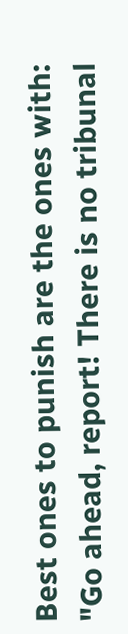Best ones to punish are the ones with: "Go ahead, report! There is no tribunal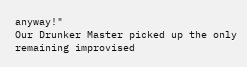anyway!"
Our Drunker Master picked up the only remaining improvised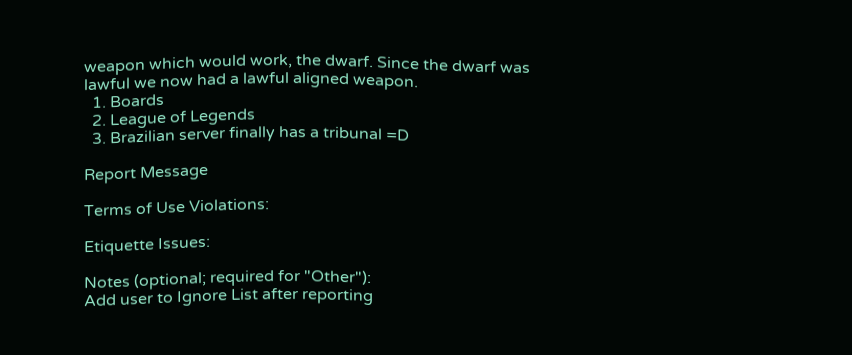weapon which would work, the dwarf. Since the dwarf was lawful we now had a lawful aligned weapon.
  1. Boards
  2. League of Legends
  3. Brazilian server finally has a tribunal =D

Report Message

Terms of Use Violations:

Etiquette Issues:

Notes (optional; required for "Other"):
Add user to Ignore List after reporting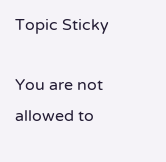Topic Sticky

You are not allowed to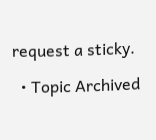request a sticky.

  • Topic Archived